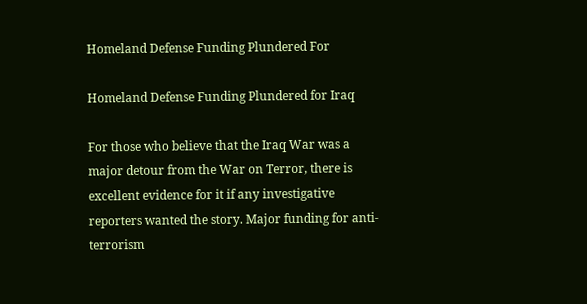Homeland Defense Funding Plundered For

Homeland Defense Funding Plundered for Iraq

For those who believe that the Iraq War was a major detour from the War on Terror, there is excellent evidence for it if any investigative reporters wanted the story. Major funding for anti-terrorism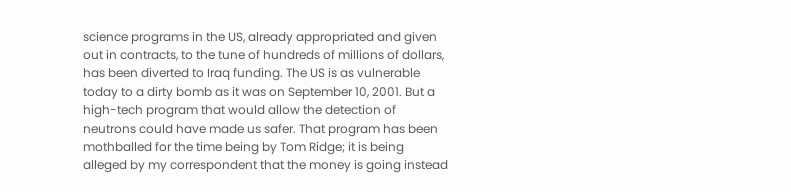science programs in the US, already appropriated and given out in contracts, to the tune of hundreds of millions of dollars, has been diverted to Iraq funding. The US is as vulnerable today to a dirty bomb as it was on September 10, 2001. But a high-tech program that would allow the detection of neutrons could have made us safer. That program has been mothballed for the time being by Tom Ridge; it is being alleged by my correspondent that the money is going instead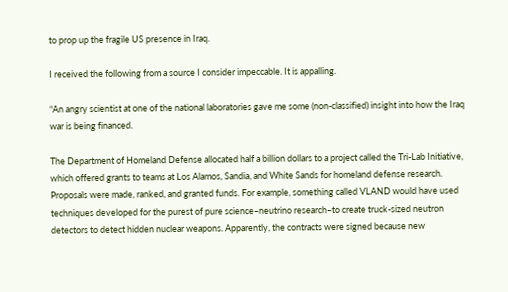to prop up the fragile US presence in Iraq.

I received the following from a source I consider impeccable. It is appalling.

“An angry scientist at one of the national laboratories gave me some (non-classified) insight into how the Iraq war is being financed.

The Department of Homeland Defense allocated half a billion dollars to a project called the Tri-Lab Initiative, which offered grants to teams at Los Alamos, Sandia, and White Sands for homeland defense research. Proposals were made, ranked, and granted funds. For example, something called VLAND would have used techniques developed for the purest of pure science–neutrino research–to create truck-sized neutron detectors to detect hidden nuclear weapons. Apparently, the contracts were signed because new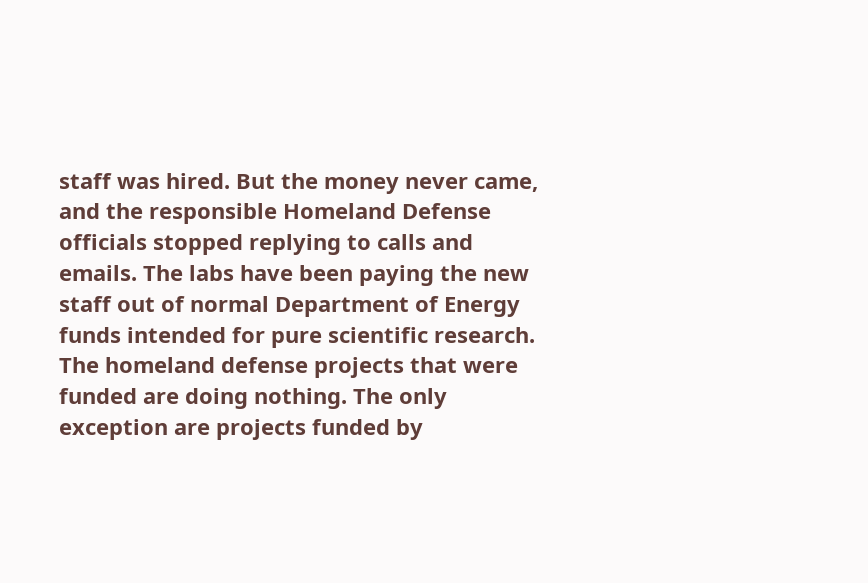staff was hired. But the money never came, and the responsible Homeland Defense officials stopped replying to calls and emails. The labs have been paying the new staff out of normal Department of Energy funds intended for pure scientific research. The homeland defense projects that were funded are doing nothing. The only exception are projects funded by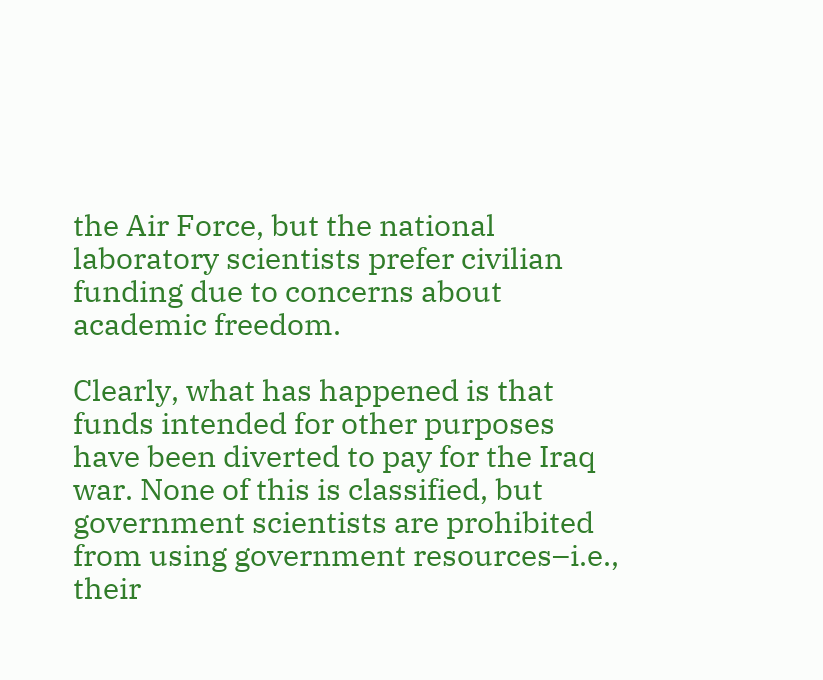the Air Force, but the national laboratory scientists prefer civilian funding due to concerns about academic freedom.

Clearly, what has happened is that funds intended for other purposes have been diverted to pay for the Iraq war. None of this is classified, but government scientists are prohibited from using government resources–i.e., their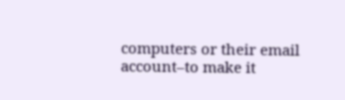computers or their email account–to make it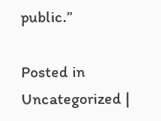public.”

Posted in Uncategorized |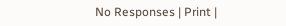No Responses | Print |